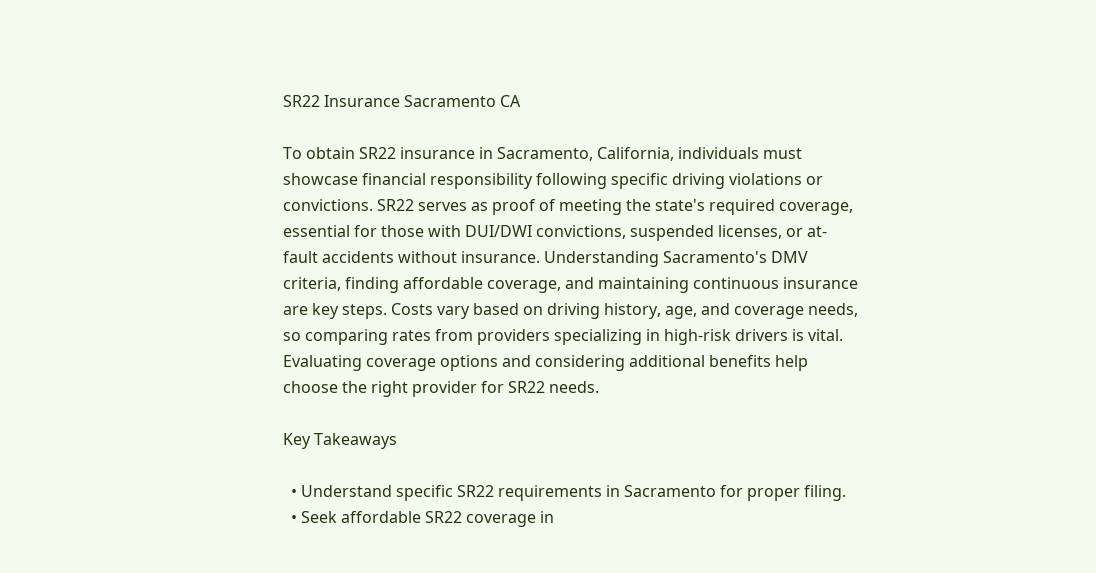SR22 Insurance Sacramento CA

To obtain SR22 insurance in Sacramento, California, individuals must showcase financial responsibility following specific driving violations or convictions. SR22 serves as proof of meeting the state's required coverage, essential for those with DUI/DWI convictions, suspended licenses, or at-fault accidents without insurance. Understanding Sacramento's DMV criteria, finding affordable coverage, and maintaining continuous insurance are key steps. Costs vary based on driving history, age, and coverage needs, so comparing rates from providers specializing in high-risk drivers is vital. Evaluating coverage options and considering additional benefits help choose the right provider for SR22 needs.

Key Takeaways

  • Understand specific SR22 requirements in Sacramento for proper filing.
  • Seek affordable SR22 coverage in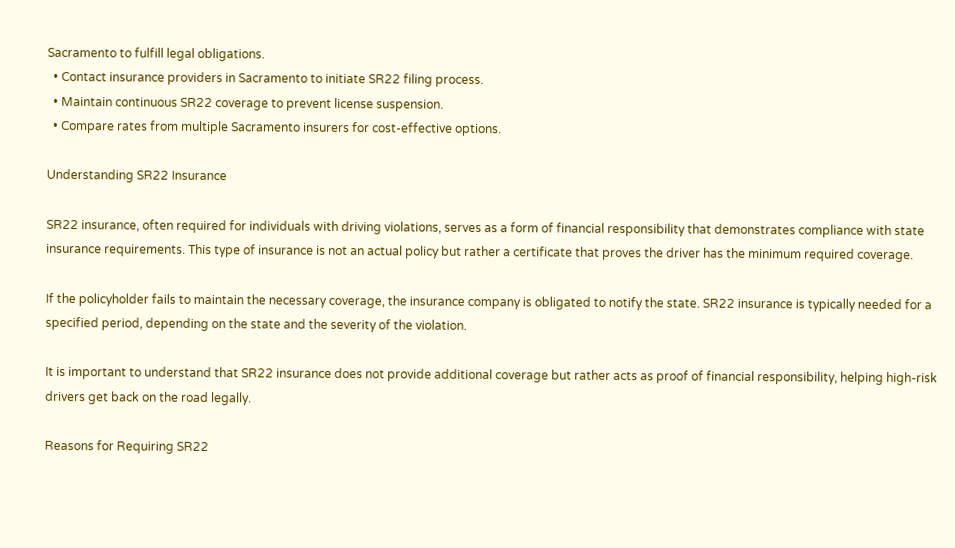Sacramento to fulfill legal obligations.
  • Contact insurance providers in Sacramento to initiate SR22 filing process.
  • Maintain continuous SR22 coverage to prevent license suspension.
  • Compare rates from multiple Sacramento insurers for cost-effective options.

Understanding SR22 Insurance

SR22 insurance, often required for individuals with driving violations, serves as a form of financial responsibility that demonstrates compliance with state insurance requirements. This type of insurance is not an actual policy but rather a certificate that proves the driver has the minimum required coverage.

If the policyholder fails to maintain the necessary coverage, the insurance company is obligated to notify the state. SR22 insurance is typically needed for a specified period, depending on the state and the severity of the violation.

It is important to understand that SR22 insurance does not provide additional coverage but rather acts as proof of financial responsibility, helping high-risk drivers get back on the road legally.

Reasons for Requiring SR22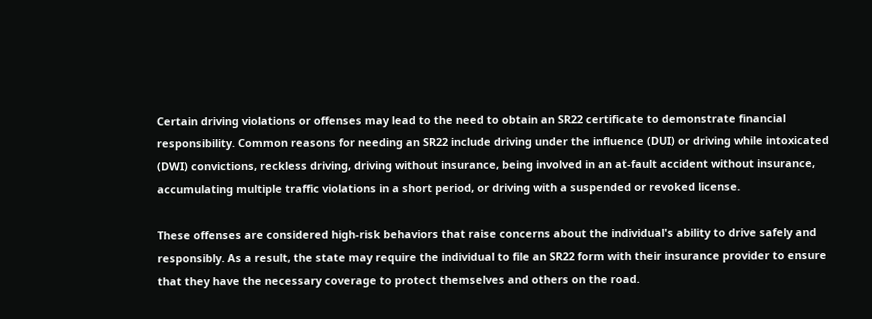Certain driving violations or offenses may lead to the need to obtain an SR22 certificate to demonstrate financial responsibility. Common reasons for needing an SR22 include driving under the influence (DUI) or driving while intoxicated (DWI) convictions, reckless driving, driving without insurance, being involved in an at-fault accident without insurance, accumulating multiple traffic violations in a short period, or driving with a suspended or revoked license.

These offenses are considered high-risk behaviors that raise concerns about the individual's ability to drive safely and responsibly. As a result, the state may require the individual to file an SR22 form with their insurance provider to ensure that they have the necessary coverage to protect themselves and others on the road.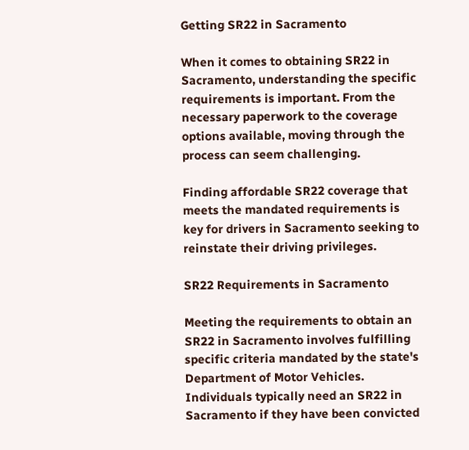Getting SR22 in Sacramento

When it comes to obtaining SR22 in Sacramento, understanding the specific requirements is important. From the necessary paperwork to the coverage options available, moving through the process can seem challenging.

Finding affordable SR22 coverage that meets the mandated requirements is key for drivers in Sacramento seeking to reinstate their driving privileges.

SR22 Requirements in Sacramento

Meeting the requirements to obtain an SR22 in Sacramento involves fulfilling specific criteria mandated by the state's Department of Motor Vehicles. Individuals typically need an SR22 in Sacramento if they have been convicted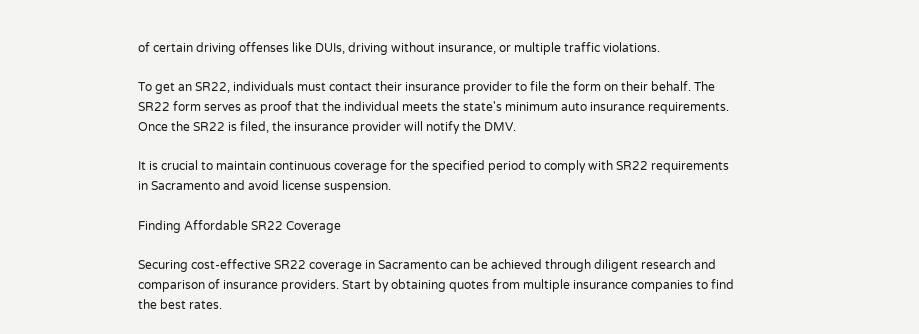of certain driving offenses like DUIs, driving without insurance, or multiple traffic violations.

To get an SR22, individuals must contact their insurance provider to file the form on their behalf. The SR22 form serves as proof that the individual meets the state's minimum auto insurance requirements. Once the SR22 is filed, the insurance provider will notify the DMV.

It is crucial to maintain continuous coverage for the specified period to comply with SR22 requirements in Sacramento and avoid license suspension.

Finding Affordable SR22 Coverage

Securing cost-effective SR22 coverage in Sacramento can be achieved through diligent research and comparison of insurance providers. Start by obtaining quotes from multiple insurance companies to find the best rates.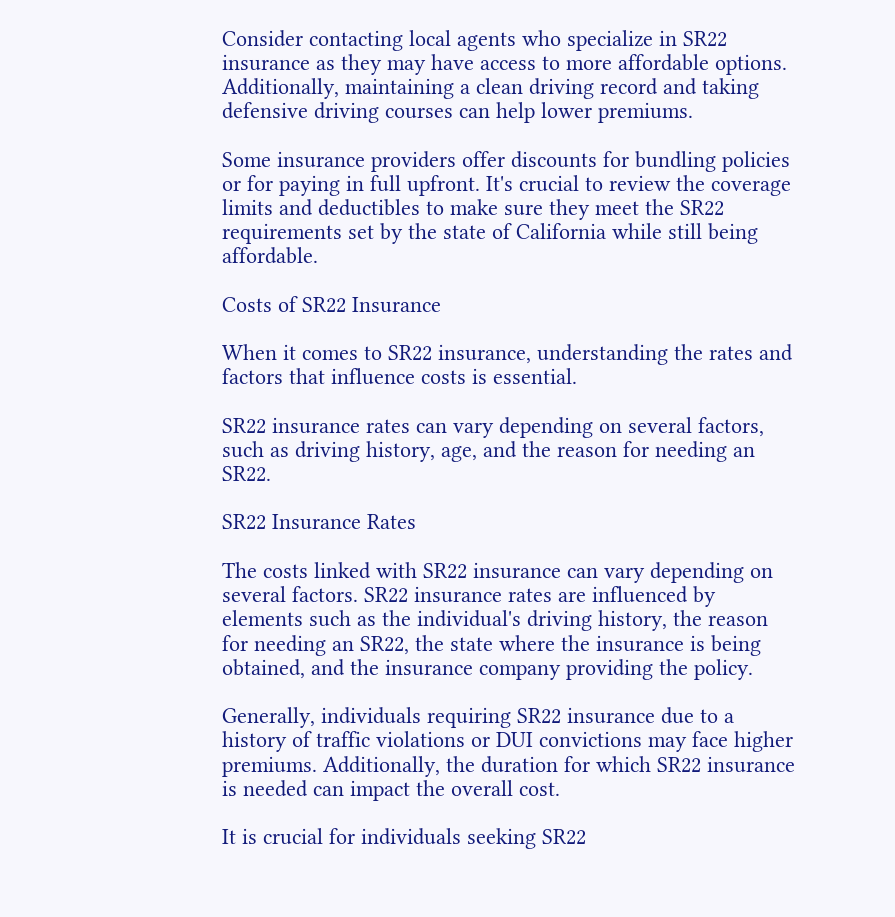Consider contacting local agents who specialize in SR22 insurance as they may have access to more affordable options. Additionally, maintaining a clean driving record and taking defensive driving courses can help lower premiums.

Some insurance providers offer discounts for bundling policies or for paying in full upfront. It's crucial to review the coverage limits and deductibles to make sure they meet the SR22 requirements set by the state of California while still being affordable.

Costs of SR22 Insurance

When it comes to SR22 insurance, understanding the rates and factors that influence costs is essential.

SR22 insurance rates can vary depending on several factors, such as driving history, age, and the reason for needing an SR22.

SR22 Insurance Rates

The costs linked with SR22 insurance can vary depending on several factors. SR22 insurance rates are influenced by elements such as the individual's driving history, the reason for needing an SR22, the state where the insurance is being obtained, and the insurance company providing the policy.

Generally, individuals requiring SR22 insurance due to a history of traffic violations or DUI convictions may face higher premiums. Additionally, the duration for which SR22 insurance is needed can impact the overall cost.

It is crucial for individuals seeking SR22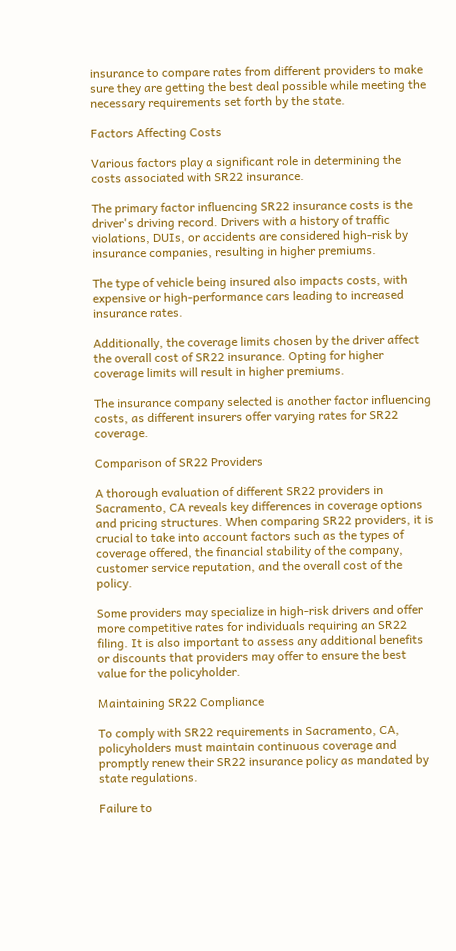insurance to compare rates from different providers to make sure they are getting the best deal possible while meeting the necessary requirements set forth by the state.

Factors Affecting Costs

Various factors play a significant role in determining the costs associated with SR22 insurance.

The primary factor influencing SR22 insurance costs is the driver's driving record. Drivers with a history of traffic violations, DUIs, or accidents are considered high-risk by insurance companies, resulting in higher premiums.

The type of vehicle being insured also impacts costs, with expensive or high-performance cars leading to increased insurance rates.

Additionally, the coverage limits chosen by the driver affect the overall cost of SR22 insurance. Opting for higher coverage limits will result in higher premiums.

The insurance company selected is another factor influencing costs, as different insurers offer varying rates for SR22 coverage.

Comparison of SR22 Providers

A thorough evaluation of different SR22 providers in Sacramento, CA reveals key differences in coverage options and pricing structures. When comparing SR22 providers, it is crucial to take into account factors such as the types of coverage offered, the financial stability of the company, customer service reputation, and the overall cost of the policy.

Some providers may specialize in high-risk drivers and offer more competitive rates for individuals requiring an SR22 filing. It is also important to assess any additional benefits or discounts that providers may offer to ensure the best value for the policyholder.

Maintaining SR22 Compliance

To comply with SR22 requirements in Sacramento, CA, policyholders must maintain continuous coverage and promptly renew their SR22 insurance policy as mandated by state regulations.

Failure to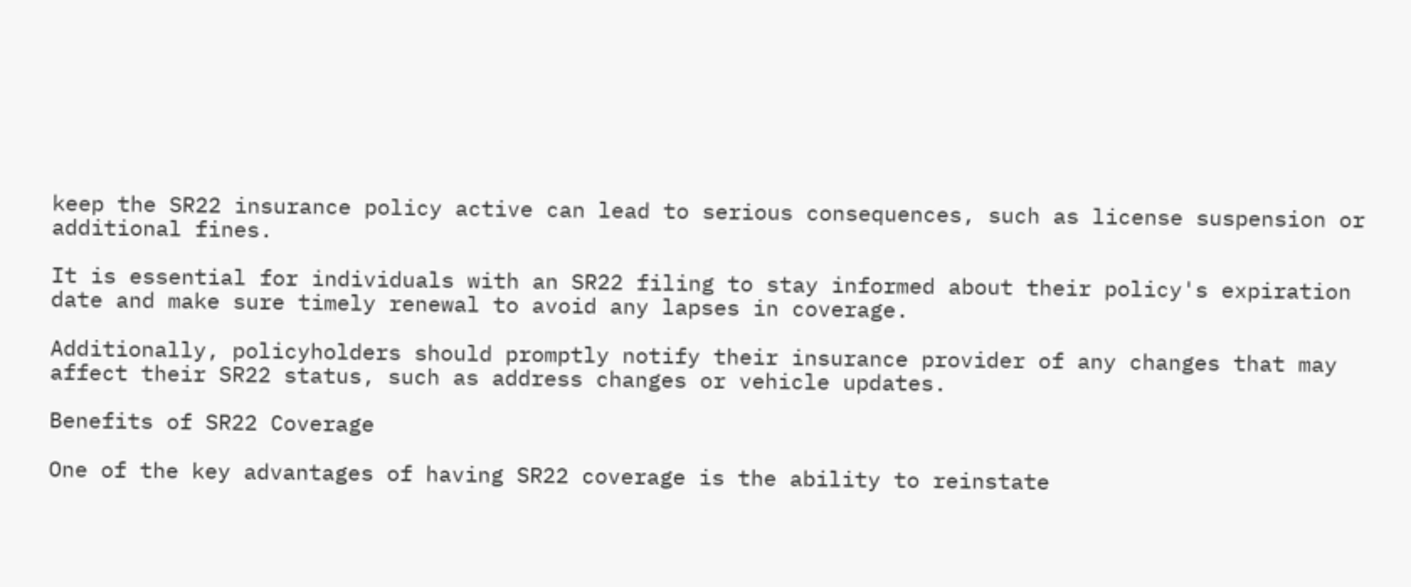keep the SR22 insurance policy active can lead to serious consequences, such as license suspension or additional fines.

It is essential for individuals with an SR22 filing to stay informed about their policy's expiration date and make sure timely renewal to avoid any lapses in coverage.

Additionally, policyholders should promptly notify their insurance provider of any changes that may affect their SR22 status, such as address changes or vehicle updates.

Benefits of SR22 Coverage

One of the key advantages of having SR22 coverage is the ability to reinstate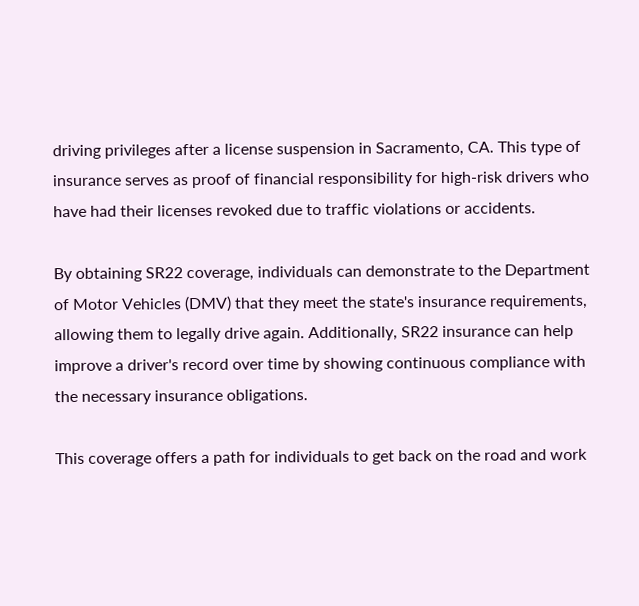driving privileges after a license suspension in Sacramento, CA. This type of insurance serves as proof of financial responsibility for high-risk drivers who have had their licenses revoked due to traffic violations or accidents.

By obtaining SR22 coverage, individuals can demonstrate to the Department of Motor Vehicles (DMV) that they meet the state's insurance requirements, allowing them to legally drive again. Additionally, SR22 insurance can help improve a driver's record over time by showing continuous compliance with the necessary insurance obligations.

This coverage offers a path for individuals to get back on the road and work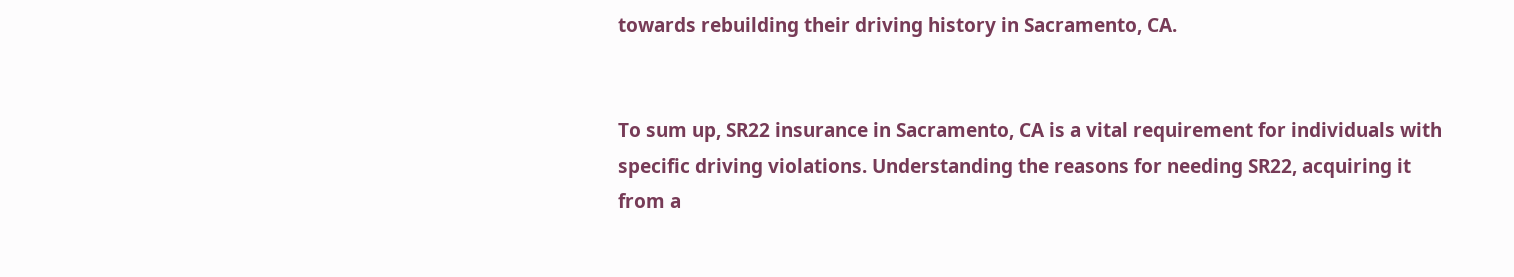towards rebuilding their driving history in Sacramento, CA.


To sum up, SR22 insurance in Sacramento, CA is a vital requirement for individuals with specific driving violations. Understanding the reasons for needing SR22, acquiring it from a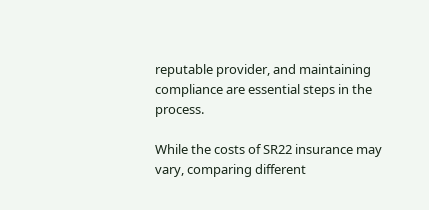reputable provider, and maintaining compliance are essential steps in the process.

While the costs of SR22 insurance may vary, comparing different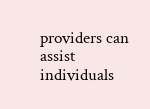providers can assist individuals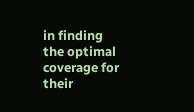in finding the optimal coverage for their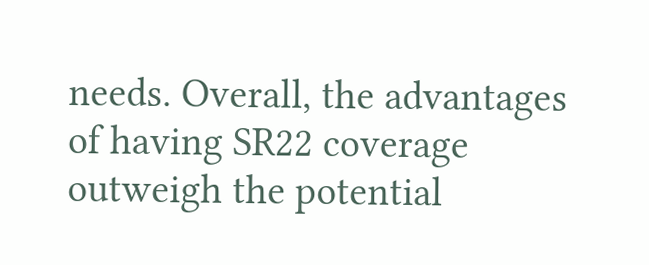needs. Overall, the advantages of having SR22 coverage outweigh the potential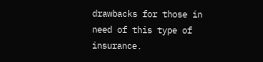drawbacks for those in need of this type of insurance.